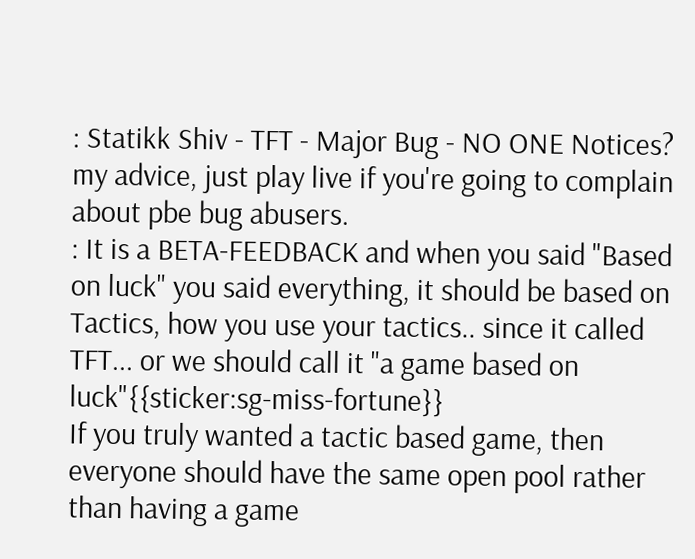: Statikk Shiv - TFT - Major Bug - NO ONE Notices?
my advice, just play live if you're going to complain about pbe bug abusers.
: It is a BETA-FEEDBACK and when you said "Based on luck" you said everything, it should be based on Tactics, how you use your tactics.. since it called TFT... or we should call it "a game based on luck"{{sticker:sg-miss-fortune}}
If you truly wanted a tactic based game, then everyone should have the same open pool rather than having a game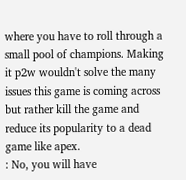where you have to roll through a small pool of champions. Making it p2w wouldn't solve the many issues this game is coming across but rather kill the game and reduce its popularity to a dead game like apex.
: No, you will have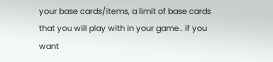your base cards/items, a limit of base cards that you will play with in your game.. if you want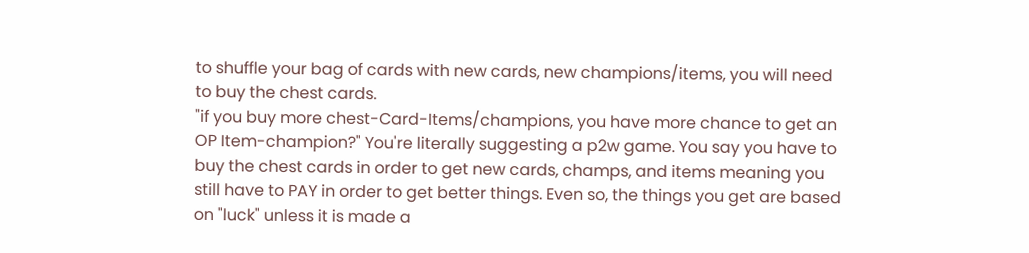to shuffle your bag of cards with new cards, new champions/items, you will need to buy the chest cards.
"if you buy more chest-Card-Items/champions, you have more chance to get an OP Item-champion?" You're literally suggesting a p2w game. You say you have to buy the chest cards in order to get new cards, champs, and items meaning you still have to PAY in order to get better things. Even so, the things you get are based on "luck" unless it is made a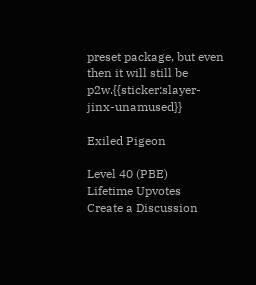preset package, but even then it will still be p2w.{{sticker:slayer-jinx-unamused}}

Exiled Pigeon

Level 40 (PBE)
Lifetime Upvotes
Create a Discussion